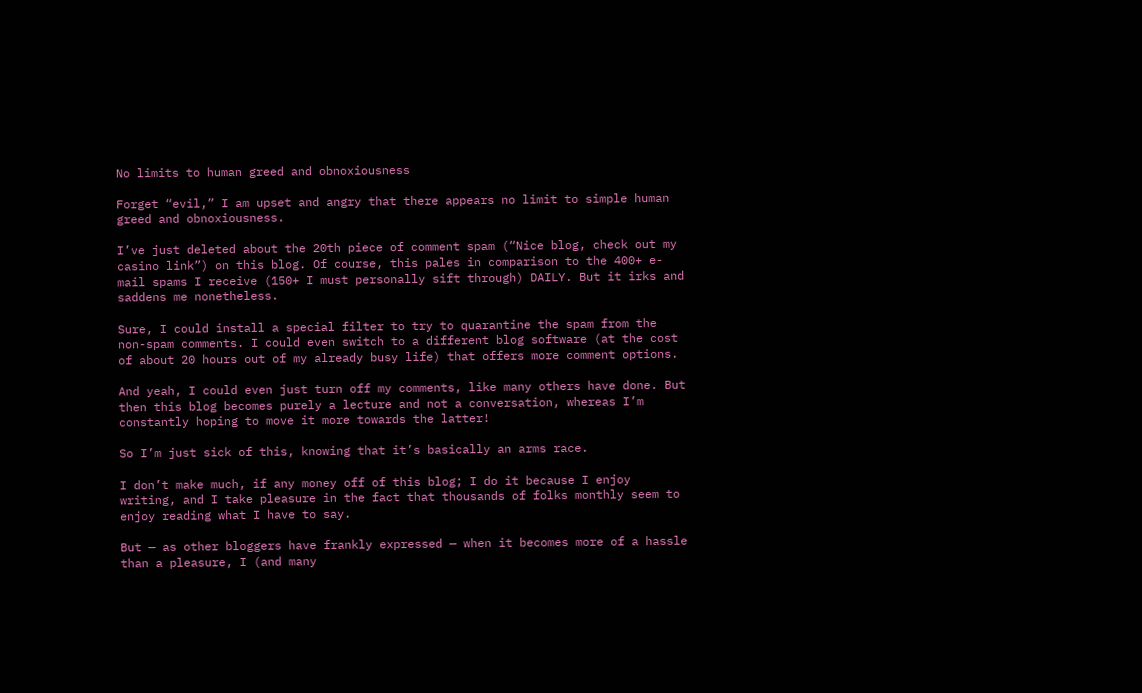No limits to human greed and obnoxiousness

Forget “evil,” I am upset and angry that there appears no limit to simple human greed and obnoxiousness.

I’ve just deleted about the 20th piece of comment spam (“Nice blog, check out my casino link”) on this blog. Of course, this pales in comparison to the 400+ e-mail spams I receive (150+ I must personally sift through) DAILY. But it irks and saddens me nonetheless.

Sure, I could install a special filter to try to quarantine the spam from the non-spam comments. I could even switch to a different blog software (at the cost of about 20 hours out of my already busy life) that offers more comment options.

And yeah, I could even just turn off my comments, like many others have done. But then this blog becomes purely a lecture and not a conversation, whereas I’m constantly hoping to move it more towards the latter!

So I’m just sick of this, knowing that it’s basically an arms race.

I don’t make much, if any money off of this blog; I do it because I enjoy writing, and I take pleasure in the fact that thousands of folks monthly seem to enjoy reading what I have to say.

But — as other bloggers have frankly expressed — when it becomes more of a hassle than a pleasure, I (and many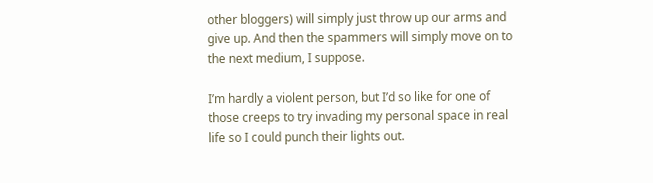other bloggers) will simply just throw up our arms and give up. And then the spammers will simply move on to the next medium, I suppose.

I’m hardly a violent person, but I’d so like for one of those creeps to try invading my personal space in real life so I could punch their lights out.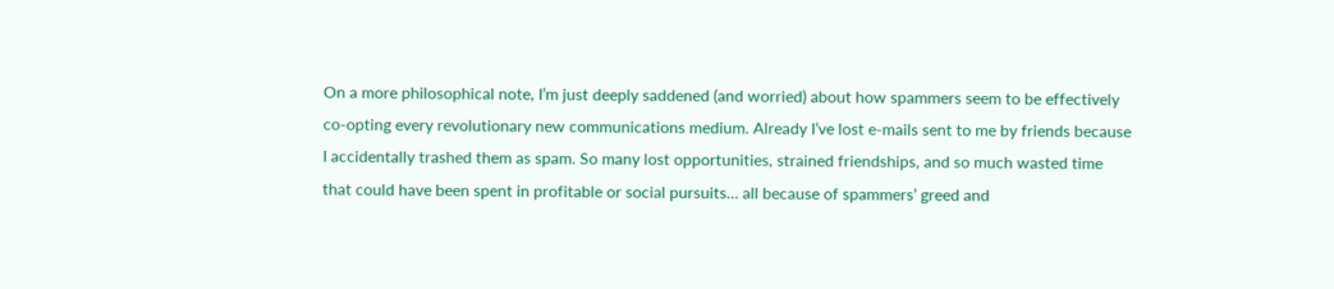On a more philosophical note, I’m just deeply saddened (and worried) about how spammers seem to be effectively co-opting every revolutionary new communications medium. Already I’ve lost e-mails sent to me by friends because I accidentally trashed them as spam. So many lost opportunities, strained friendships, and so much wasted time that could have been spent in profitable or social pursuits… all because of spammers’ greed and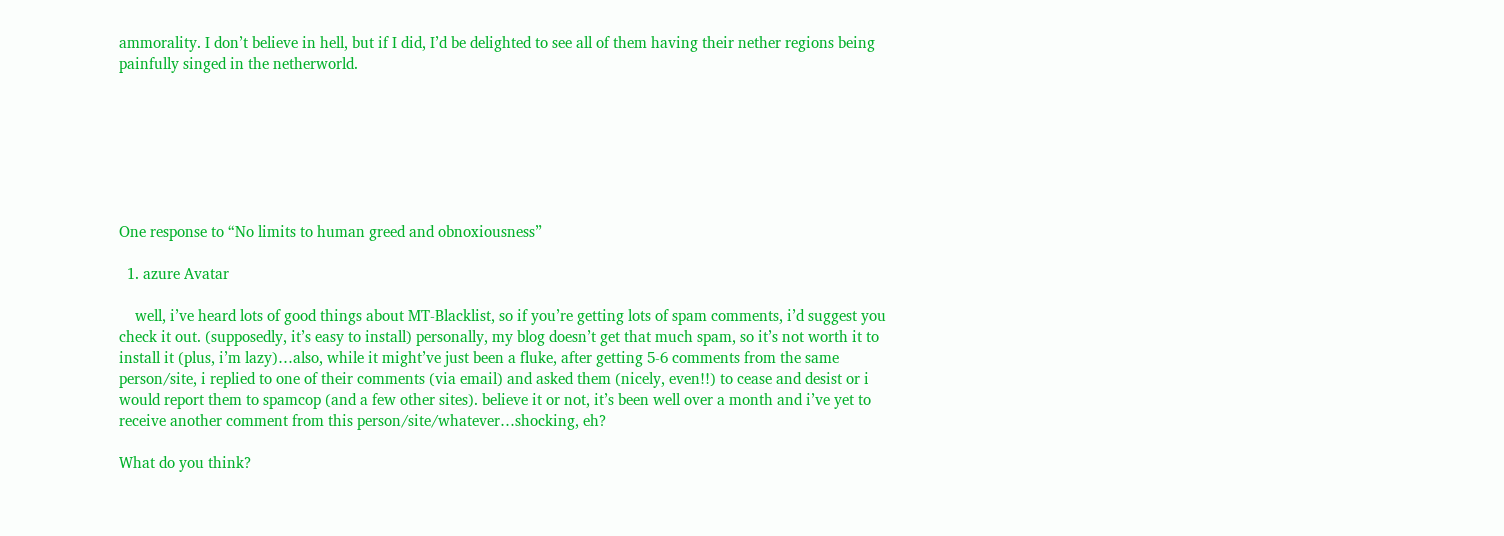ammorality. I don’t believe in hell, but if I did, I’d be delighted to see all of them having their nether regions being painfully singed in the netherworld.







One response to “No limits to human greed and obnoxiousness”

  1. azure Avatar

    well, i’ve heard lots of good things about MT-Blacklist, so if you’re getting lots of spam comments, i’d suggest you check it out. (supposedly, it’s easy to install) personally, my blog doesn’t get that much spam, so it’s not worth it to install it (plus, i’m lazy)…also, while it might’ve just been a fluke, after getting 5-6 comments from the same person/site, i replied to one of their comments (via email) and asked them (nicely, even!!) to cease and desist or i would report them to spamcop (and a few other sites). believe it or not, it’s been well over a month and i’ve yet to receive another comment from this person/site/whatever…shocking, eh?

What do you think?